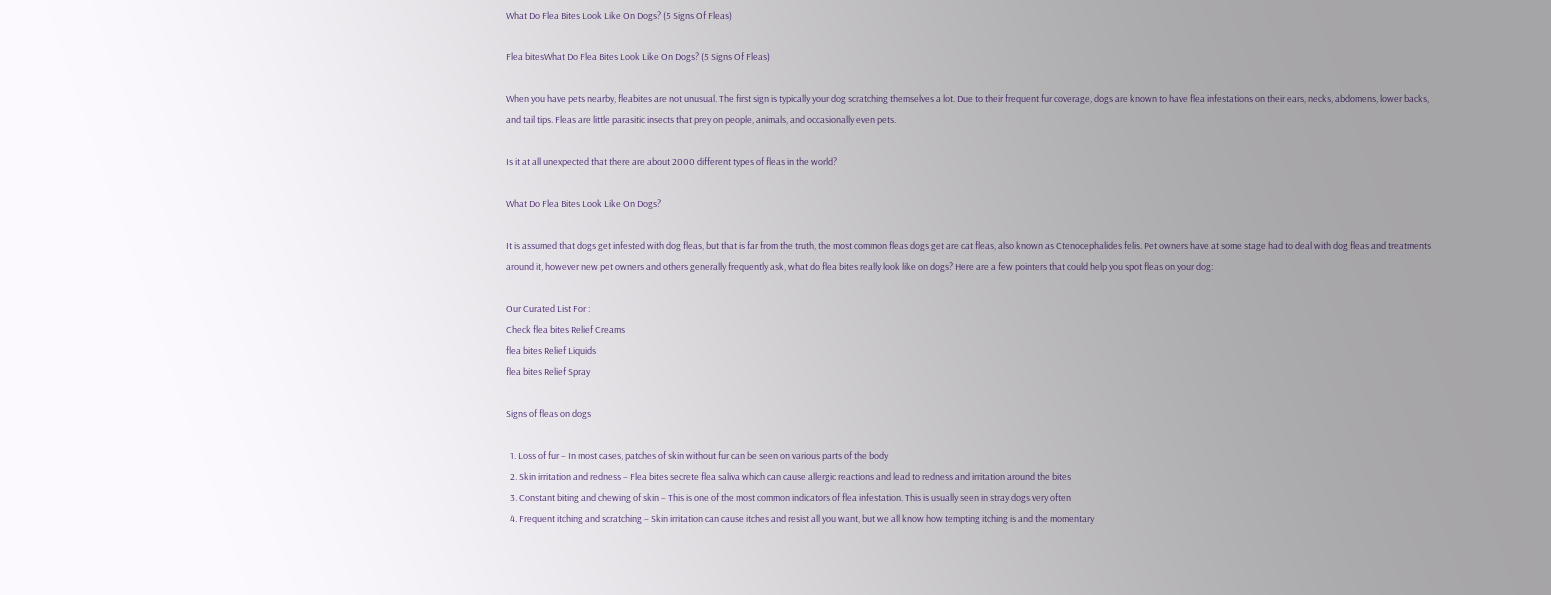What Do Flea Bites Look Like On Dogs? (5 Signs Of Fleas)

Flea bitesWhat Do Flea Bites Look Like On Dogs? (5 Signs Of Fleas)

When you have pets nearby, fleabites are not unusual. The first sign is typically your dog scratching themselves a lot. Due to their frequent fur coverage, dogs are known to have flea infestations on their ears, necks, abdomens, lower backs, and tail tips. Fleas are little parasitic insects that prey on people, animals, and occasionally even pets.

Is it at all unexpected that there are about 2000 different types of fleas in the world?

What Do Flea Bites Look Like On Dogs?

It is assumed that dogs get infested with dog fleas, but that is far from the truth, the most common fleas dogs get are cat fleas, also known as Ctenocephalides felis. Pet owners have at some stage had to deal with dog fleas and treatments around it, however new pet owners and others generally frequently ask, what do flea bites really look like on dogs? Here are a few pointers that could help you spot fleas on your dog:

Our Curated List For :
Check flea bites Relief Creams
flea bites Relief Liquids
flea bites Relief Spray

Signs of fleas on dogs

  1. Loss of fur – In most cases, patches of skin without fur can be seen on various parts of the body
  2. Skin irritation and redness – Flea bites secrete flea saliva which can cause allergic reactions and lead to redness and irritation around the bites
  3. Constant biting and chewing of skin – This is one of the most common indicators of flea infestation. This is usually seen in stray dogs very often
  4. Frequent itching and scratching – Skin irritation can cause itches and resist all you want, but we all know how tempting itching is and the momentary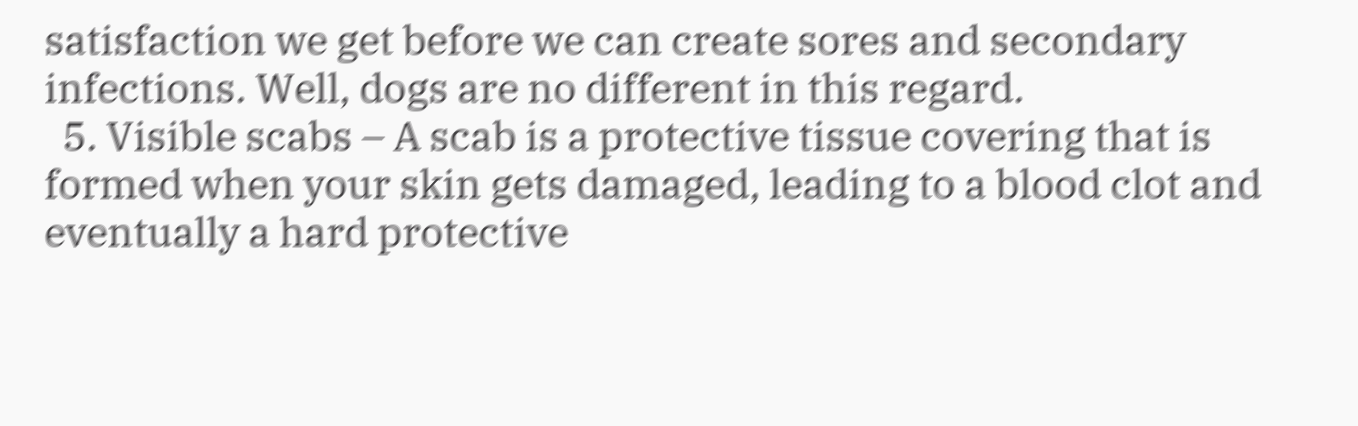satisfaction we get before we can create sores and secondary infections. Well, dogs are no different in this regard.
  5. Visible scabs – A scab is a protective tissue covering that is formed when your skin gets damaged, leading to a blood clot and eventually a hard protective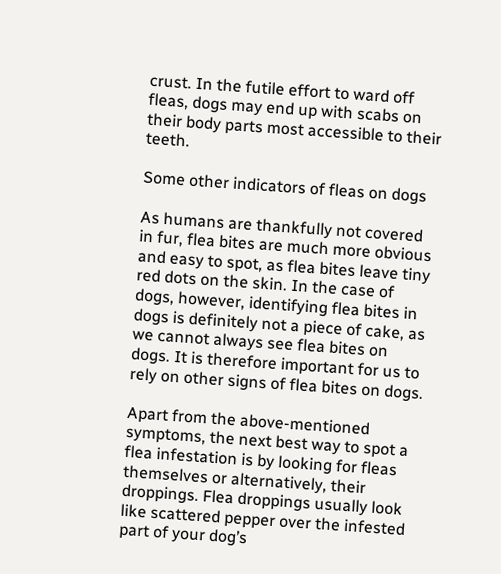crust. In the futile effort to ward off fleas, dogs may end up with scabs on their body parts most accessible to their teeth.

Some other indicators of fleas on dogs

As humans are thankfully not covered in fur, flea bites are much more obvious and easy to spot, as flea bites leave tiny red dots on the skin. In the case of dogs, however, identifying flea bites in dogs is definitely not a piece of cake, as we cannot always see flea bites on dogs. It is therefore important for us to rely on other signs of flea bites on dogs.

Apart from the above-mentioned symptoms, the next best way to spot a flea infestation is by looking for fleas themselves or alternatively, their droppings. Flea droppings usually look like scattered pepper over the infested part of your dog’s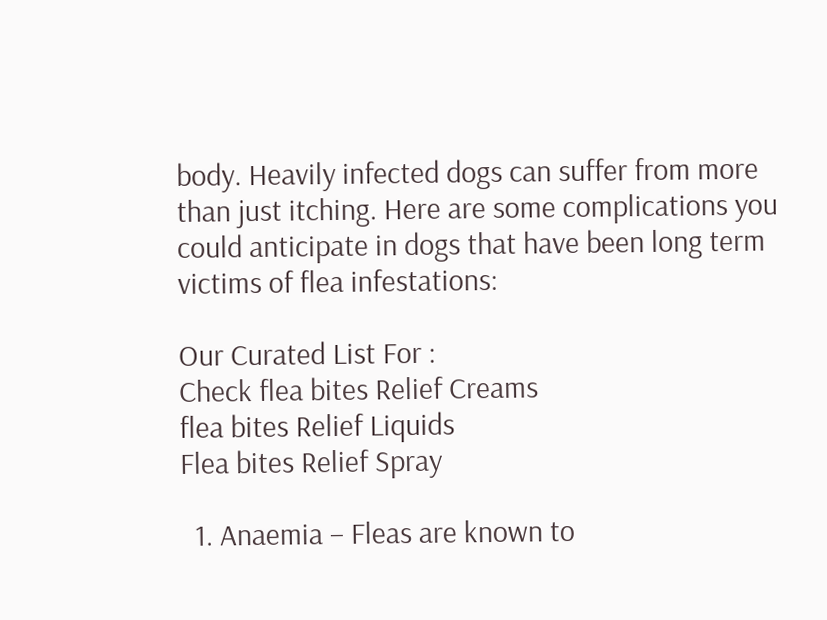body. Heavily infected dogs can suffer from more than just itching. Here are some complications you could anticipate in dogs that have been long term victims of flea infestations:

Our Curated List For :
Check flea bites Relief Creams
flea bites Relief Liquids
Flea bites Relief Spray

  1. Anaemia – Fleas are known to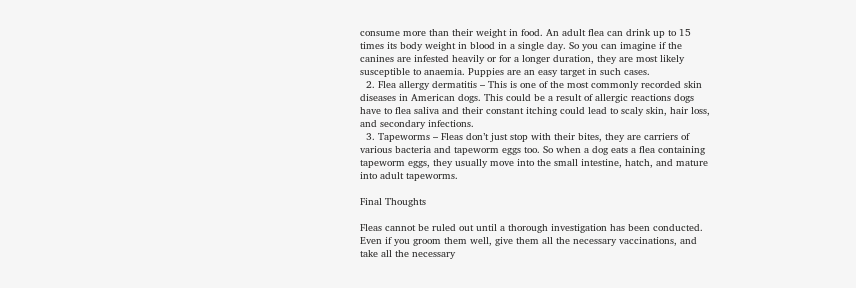consume more than their weight in food. An adult flea can drink up to 15 times its body weight in blood in a single day. So you can imagine if the canines are infested heavily or for a longer duration, they are most likely susceptible to anaemia. Puppies are an easy target in such cases.
  2. Flea allergy dermatitis – This is one of the most commonly recorded skin diseases in American dogs. This could be a result of allergic reactions dogs have to flea saliva and their constant itching could lead to scaly skin, hair loss, and secondary infections.
  3. Tapeworms – Fleas don’t just stop with their bites, they are carriers of various bacteria and tapeworm eggs too. So when a dog eats a flea containing tapeworm eggs, they usually move into the small intestine, hatch, and mature into adult tapeworms.

Final Thoughts

Fleas cannot be ruled out until a thorough investigation has been conducted. Even if you groom them well, give them all the necessary vaccinations, and take all the necessary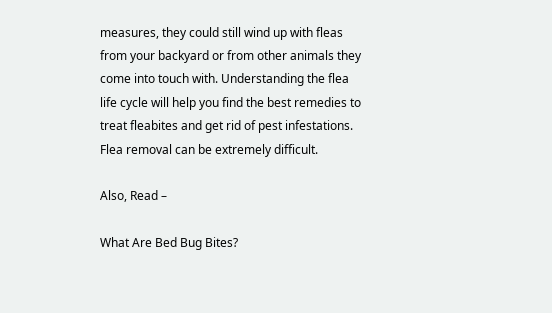measures, they could still wind up with fleas from your backyard or from other animals they come into touch with. Understanding the flea life cycle will help you find the best remedies to treat fleabites and get rid of pest infestations. Flea removal can be extremely difficult.

Also, Read –

What Are Bed Bug Bites?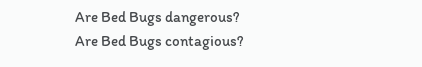Are Bed Bugs dangerous?
Are Bed Bugs contagious?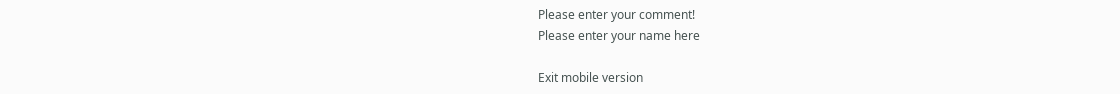Please enter your comment!
Please enter your name here

Exit mobile version